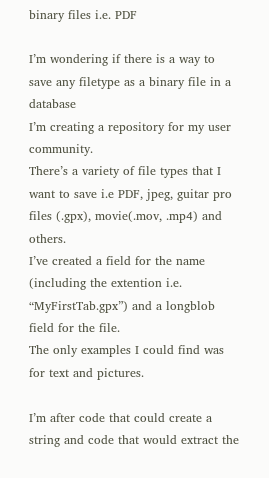binary files i.e. PDF

I’m wondering if there is a way to save any filetype as a binary file in a database
I’m creating a repository for my user community.
There’s a variety of file types that I want to save i.e PDF, jpeg, guitar pro files (.gpx), movie(.mov, .mp4) and others.
I’ve created a field for the name (including the extention i.e. “MyFirstTab.gpx”) and a longblob field for the file.
The only examples I could find was for text and pictures.

I’m after code that could create a string and code that would extract the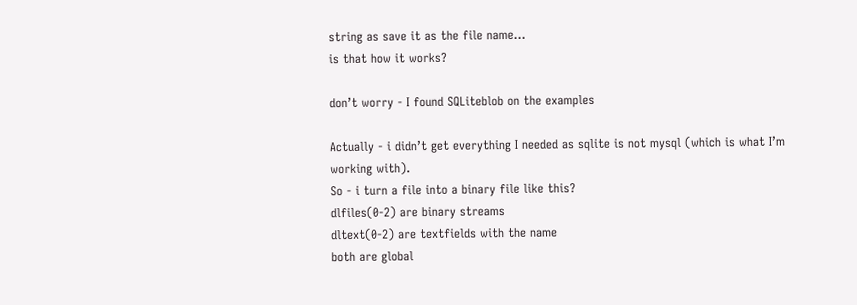string as save it as the file name…
is that how it works?

don’t worry - I found SQLiteblob on the examples

Actually - i didn’t get everything I needed as sqlite is not mysql (which is what I’m working with).
So - i turn a file into a binary file like this?
dlfiles(0-2) are binary streams
dltext(0-2) are textfields with the name
both are global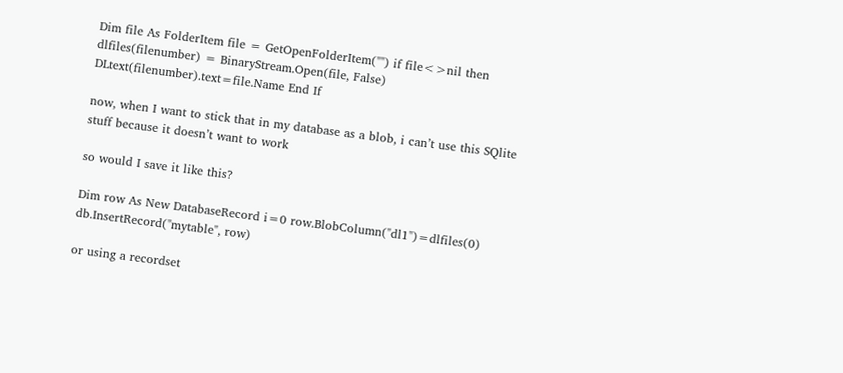Dim file As FolderItem file = GetOpenFolderItem("") if file<>nil then dlfiles(filenumber) = BinaryStream.Open(file, False) DLtext(filenumber).text=file.Name End If

now, when I want to stick that in my database as a blob, i can’t use this SQlite stuff because it doesn’t want to work

so would I save it like this?

Dim row As New DatabaseRecord i=0 row.BlobColumn("dl1")=dlfiles(0) db.InsertRecord("mytable", row)

or using a recordset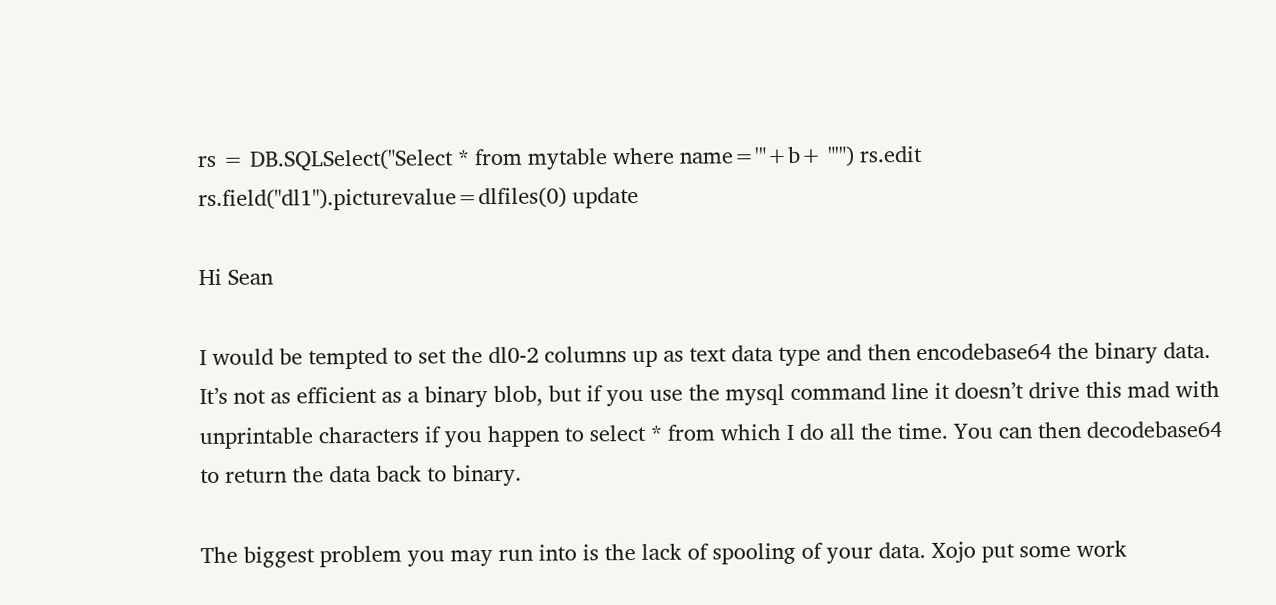rs = DB.SQLSelect("Select * from mytable where name='"+b+ "'") rs.edit rs.field("dl1").picturevalue=dlfiles(0) update

Hi Sean

I would be tempted to set the dl0-2 columns up as text data type and then encodebase64 the binary data. It’s not as efficient as a binary blob, but if you use the mysql command line it doesn’t drive this mad with unprintable characters if you happen to select * from which I do all the time. You can then decodebase64 to return the data back to binary.

The biggest problem you may run into is the lack of spooling of your data. Xojo put some work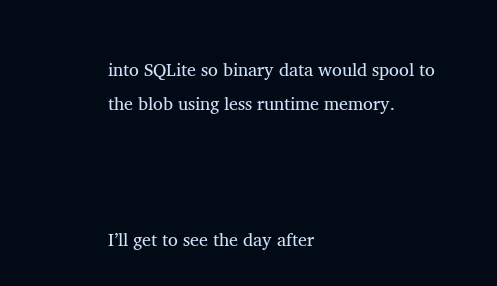into SQLite so binary data would spool to the blob using less runtime memory.



I’ll get to see the day after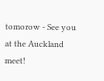tomorow - See you at the Auckland meet!